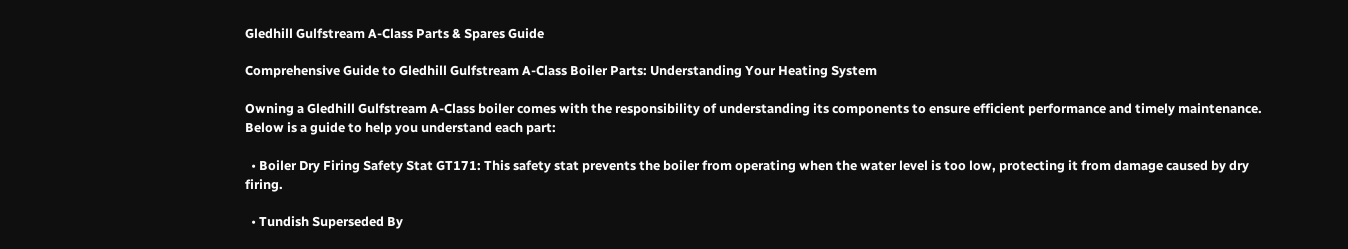Gledhill Gulfstream A-Class Parts & Spares Guide

Comprehensive Guide to Gledhill Gulfstream A-Class Boiler Parts: Understanding Your Heating System

Owning a Gledhill Gulfstream A-Class boiler comes with the responsibility of understanding its components to ensure efficient performance and timely maintenance. Below is a guide to help you understand each part:

  • Boiler Dry Firing Safety Stat GT171: This safety stat prevents the boiler from operating when the water level is too low, protecting it from damage caused by dry firing.

  • Tundish Superseded By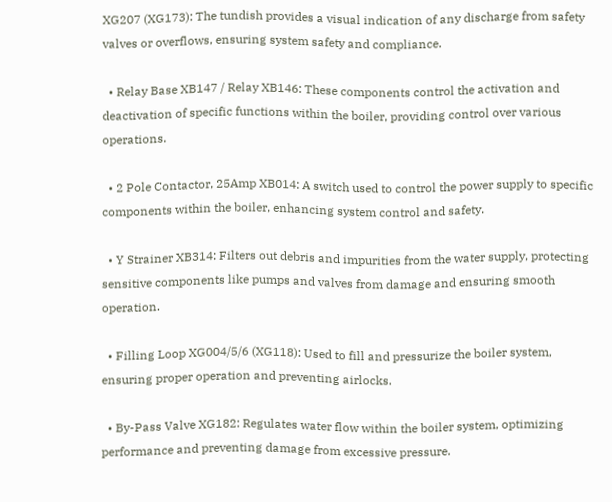XG207 (XG173): The tundish provides a visual indication of any discharge from safety valves or overflows, ensuring system safety and compliance.

  • Relay Base XB147 / Relay XB146: These components control the activation and deactivation of specific functions within the boiler, providing control over various operations.

  • 2 Pole Contactor, 25Amp XB014: A switch used to control the power supply to specific components within the boiler, enhancing system control and safety.

  • Y Strainer XB314: Filters out debris and impurities from the water supply, protecting sensitive components like pumps and valves from damage and ensuring smooth operation.

  • Filling Loop XG004/5/6 (XG118): Used to fill and pressurize the boiler system, ensuring proper operation and preventing airlocks.

  • By-Pass Valve XG182: Regulates water flow within the boiler system, optimizing performance and preventing damage from excessive pressure.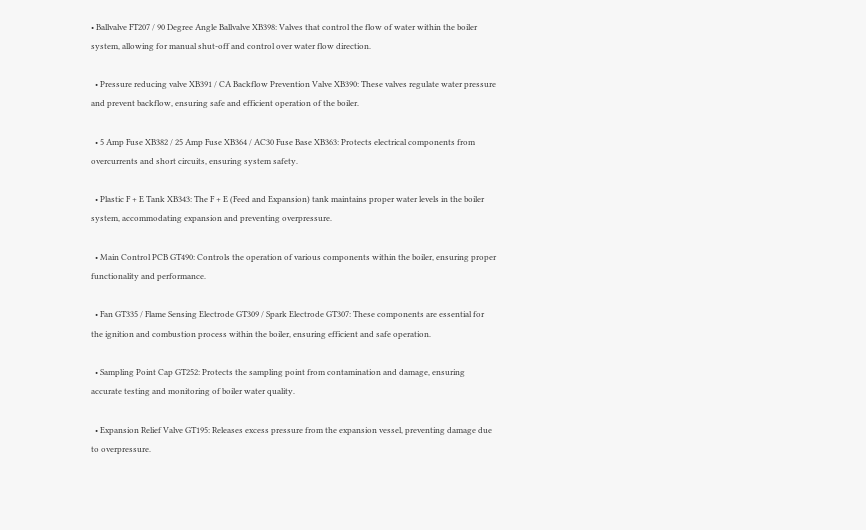• Ballvalve FT207 / 90 Degree Angle Ballvalve XB398: Valves that control the flow of water within the boiler system, allowing for manual shut-off and control over water flow direction.

  • Pressure reducing valve XB391 / CA Backflow Prevention Valve XB390: These valves regulate water pressure and prevent backflow, ensuring safe and efficient operation of the boiler.

  • 5 Amp Fuse XB382 / 25 Amp Fuse XB364 / AC30 Fuse Base XB363: Protects electrical components from overcurrents and short circuits, ensuring system safety.

  • Plastic F + E Tank XB343: The F + E (Feed and Expansion) tank maintains proper water levels in the boiler system, accommodating expansion and preventing overpressure.

  • Main Control PCB GT490: Controls the operation of various components within the boiler, ensuring proper functionality and performance.

  • Fan GT335 / Flame Sensing Electrode GT309 / Spark Electrode GT307: These components are essential for the ignition and combustion process within the boiler, ensuring efficient and safe operation.

  • Sampling Point Cap GT252: Protects the sampling point from contamination and damage, ensuring accurate testing and monitoring of boiler water quality.

  • Expansion Relief Valve GT195: Releases excess pressure from the expansion vessel, preventing damage due to overpressure.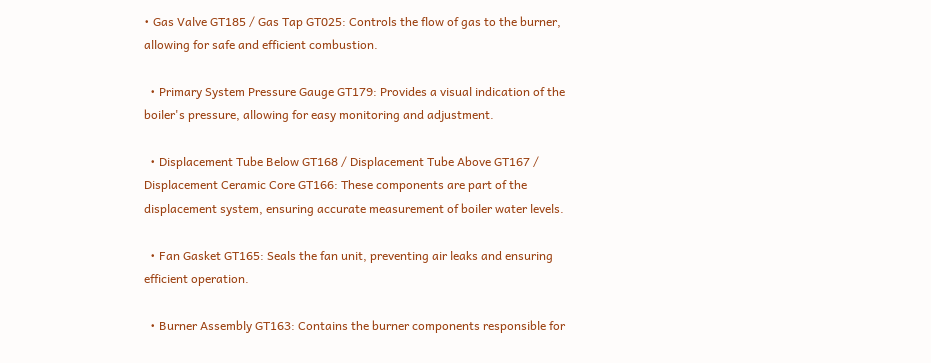• Gas Valve GT185 / Gas Tap GT025: Controls the flow of gas to the burner, allowing for safe and efficient combustion.

  • Primary System Pressure Gauge GT179: Provides a visual indication of the boiler's pressure, allowing for easy monitoring and adjustment.

  • Displacement Tube Below GT168 / Displacement Tube Above GT167 / Displacement Ceramic Core GT166: These components are part of the displacement system, ensuring accurate measurement of boiler water levels.

  • Fan Gasket GT165: Seals the fan unit, preventing air leaks and ensuring efficient operation.

  • Burner Assembly GT163: Contains the burner components responsible for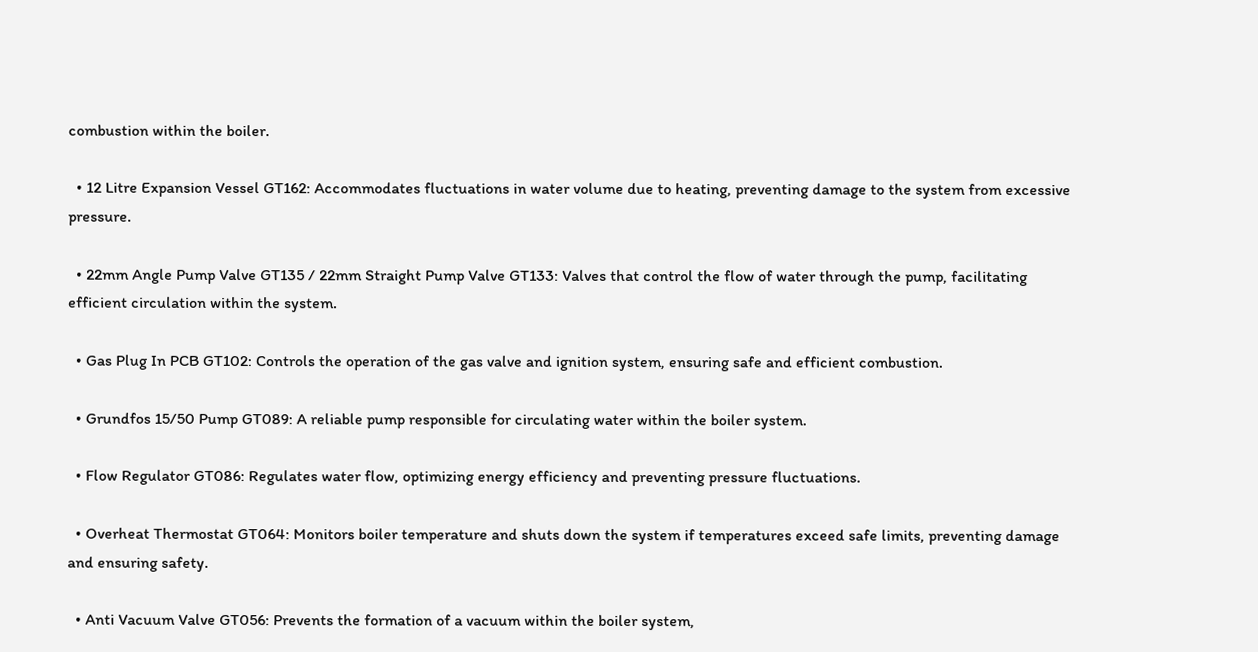combustion within the boiler.

  • 12 Litre Expansion Vessel GT162: Accommodates fluctuations in water volume due to heating, preventing damage to the system from excessive pressure.

  • 22mm Angle Pump Valve GT135 / 22mm Straight Pump Valve GT133: Valves that control the flow of water through the pump, facilitating efficient circulation within the system.

  • Gas Plug In PCB GT102: Controls the operation of the gas valve and ignition system, ensuring safe and efficient combustion.

  • Grundfos 15/50 Pump GT089: A reliable pump responsible for circulating water within the boiler system.

  • Flow Regulator GT086: Regulates water flow, optimizing energy efficiency and preventing pressure fluctuations.

  • Overheat Thermostat GT064: Monitors boiler temperature and shuts down the system if temperatures exceed safe limits, preventing damage and ensuring safety.

  • Anti Vacuum Valve GT056: Prevents the formation of a vacuum within the boiler system,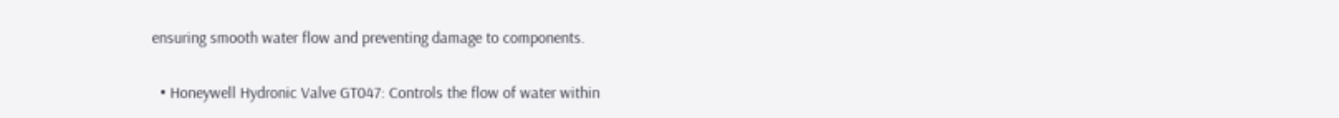ensuring smooth water flow and preventing damage to components.

  • Honeywell Hydronic Valve GT047: Controls the flow of water within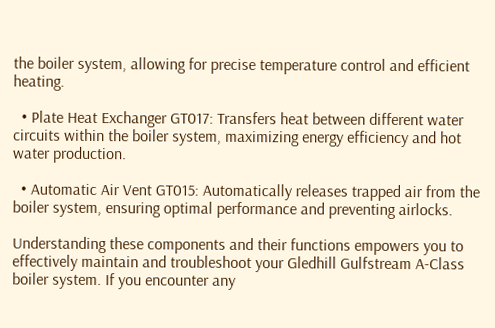the boiler system, allowing for precise temperature control and efficient heating.

  • Plate Heat Exchanger GT017: Transfers heat between different water circuits within the boiler system, maximizing energy efficiency and hot water production.

  • Automatic Air Vent GT015: Automatically releases trapped air from the boiler system, ensuring optimal performance and preventing airlocks.

Understanding these components and their functions empowers you to effectively maintain and troubleshoot your Gledhill Gulfstream A-Class boiler system. If you encounter any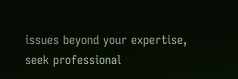issues beyond your expertise, seek professional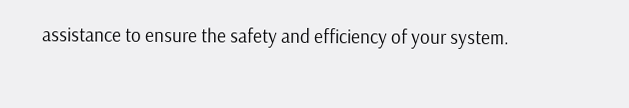assistance to ensure the safety and efficiency of your system.